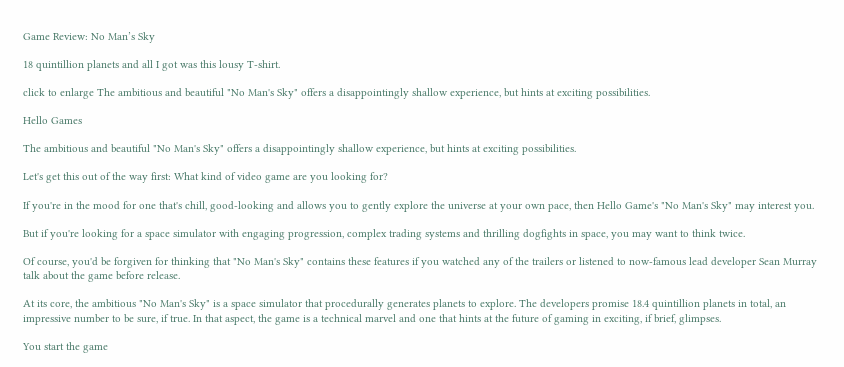Game Review: No Man’s Sky

18 quintillion planets and all I got was this lousy T-shirt.

click to enlarge The ambitious and beautiful "No Man's Sky" offers a disappointingly shallow experience, but hints at exciting possibilities.

Hello Games

The ambitious and beautiful "No Man's Sky" offers a disappointingly shallow experience, but hints at exciting possibilities.

Let's get this out of the way first: What kind of video game are you looking for?

If you're in the mood for one that's chill, good-looking and allows you to gently explore the universe at your own pace, then Hello Game's "No Man's Sky" may interest you.

But if you're looking for a space simulator with engaging progression, complex trading systems and thrilling dogfights in space, you may want to think twice.

Of course, you'd be forgiven for thinking that "No Man's Sky" contains these features if you watched any of the trailers or listened to now-famous lead developer Sean Murray talk about the game before release.

At its core, the ambitious "No Man's Sky" is a space simulator that procedurally generates planets to explore. The developers promise 18.4 quintillion planets in total, an impressive number to be sure, if true. In that aspect, the game is a technical marvel and one that hints at the future of gaming in exciting, if brief, glimpses.

You start the game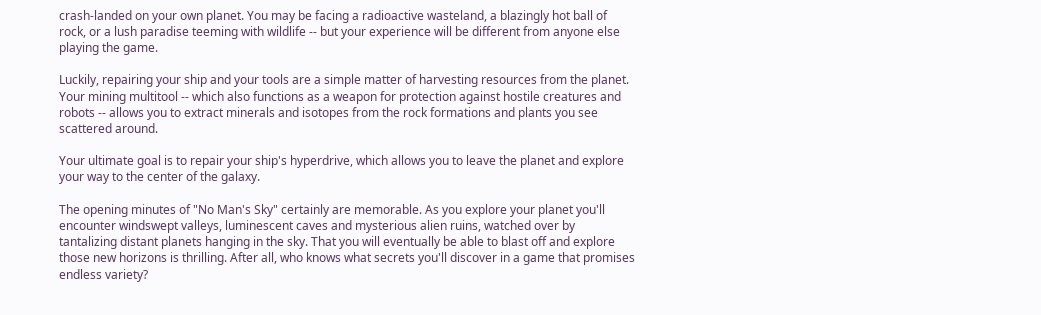crash-landed on your own planet. You may be facing a radioactive wasteland, a blazingly hot ball of rock, or a lush paradise teeming with wildlife -- but your experience will be different from anyone else playing the game.

Luckily, repairing your ship and your tools are a simple matter of harvesting resources from the planet. Your mining multitool -- which also functions as a weapon for protection against hostile creatures and robots -- allows you to extract minerals and isotopes from the rock formations and plants you see scattered around.

Your ultimate goal is to repair your ship's hyperdrive, which allows you to leave the planet and explore your way to the center of the galaxy.

The opening minutes of "No Man's Sky" certainly are memorable. As you explore your planet you'll encounter windswept valleys, luminescent caves and mysterious alien ruins, watched over by tantalizing distant planets hanging in the sky. That you will eventually be able to blast off and explore those new horizons is thrilling. After all, who knows what secrets you'll discover in a game that promises endless variety?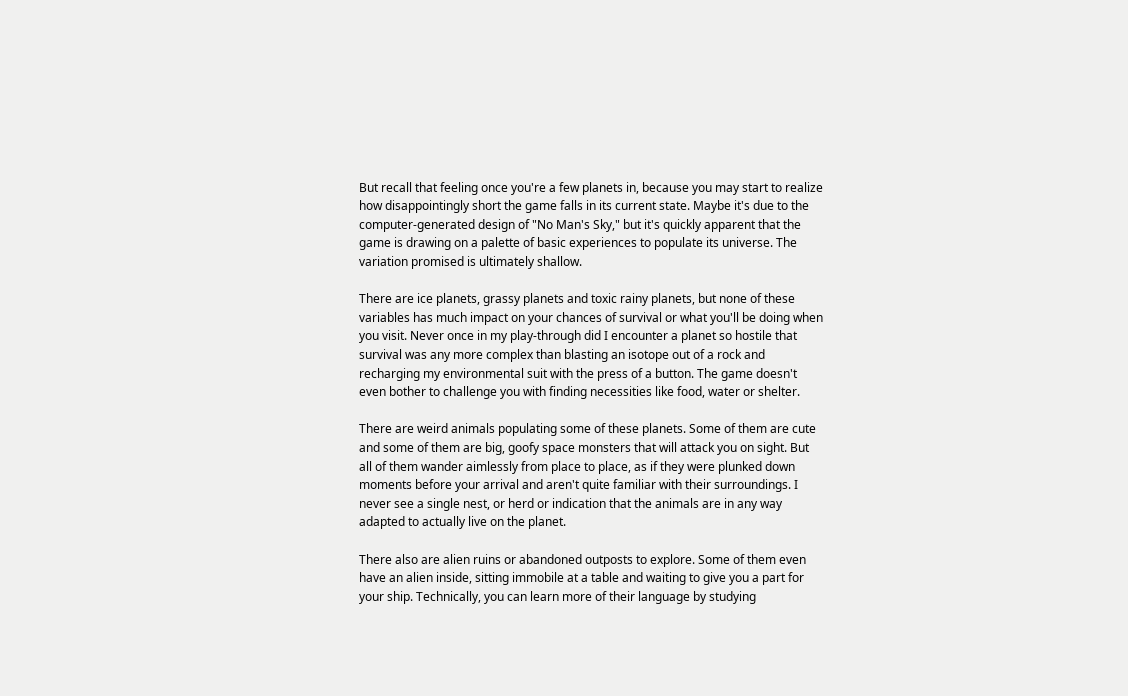But recall that feeling once you're a few planets in, because you may start to realize how disappointingly short the game falls in its current state. Maybe it's due to the computer-generated design of "No Man's Sky," but it's quickly apparent that the game is drawing on a palette of basic experiences to populate its universe. The variation promised is ultimately shallow.

There are ice planets, grassy planets and toxic rainy planets, but none of these variables has much impact on your chances of survival or what you'll be doing when you visit. Never once in my play-through did I encounter a planet so hostile that survival was any more complex than blasting an isotope out of a rock and recharging my environmental suit with the press of a button. The game doesn't even bother to challenge you with finding necessities like food, water or shelter.

There are weird animals populating some of these planets. Some of them are cute and some of them are big, goofy space monsters that will attack you on sight. But all of them wander aimlessly from place to place, as if they were plunked down moments before your arrival and aren't quite familiar with their surroundings. I never see a single nest, or herd or indication that the animals are in any way adapted to actually live on the planet.

There also are alien ruins or abandoned outposts to explore. Some of them even have an alien inside, sitting immobile at a table and waiting to give you a part for your ship. Technically, you can learn more of their language by studying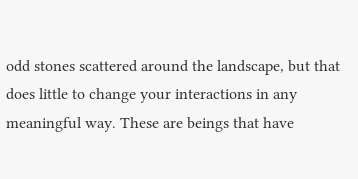odd stones scattered around the landscape, but that does little to change your interactions in any meaningful way. These are beings that have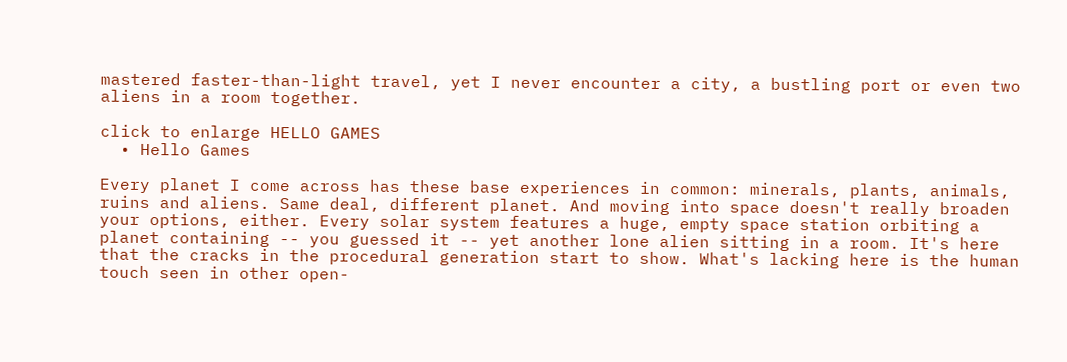mastered faster-than-light travel, yet I never encounter a city, a bustling port or even two aliens in a room together.

click to enlarge HELLO GAMES
  • Hello Games

Every planet I come across has these base experiences in common: minerals, plants, animals, ruins and aliens. Same deal, different planet. And moving into space doesn't really broaden your options, either. Every solar system features a huge, empty space station orbiting a planet containing -- you guessed it -- yet another lone alien sitting in a room. It's here that the cracks in the procedural generation start to show. What's lacking here is the human touch seen in other open-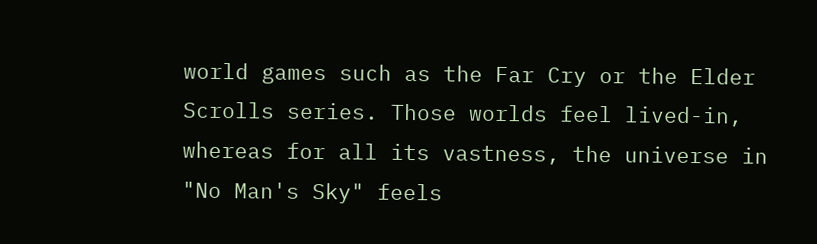world games such as the Far Cry or the Elder Scrolls series. Those worlds feel lived-in, whereas for all its vastness, the universe in "No Man's Sky" feels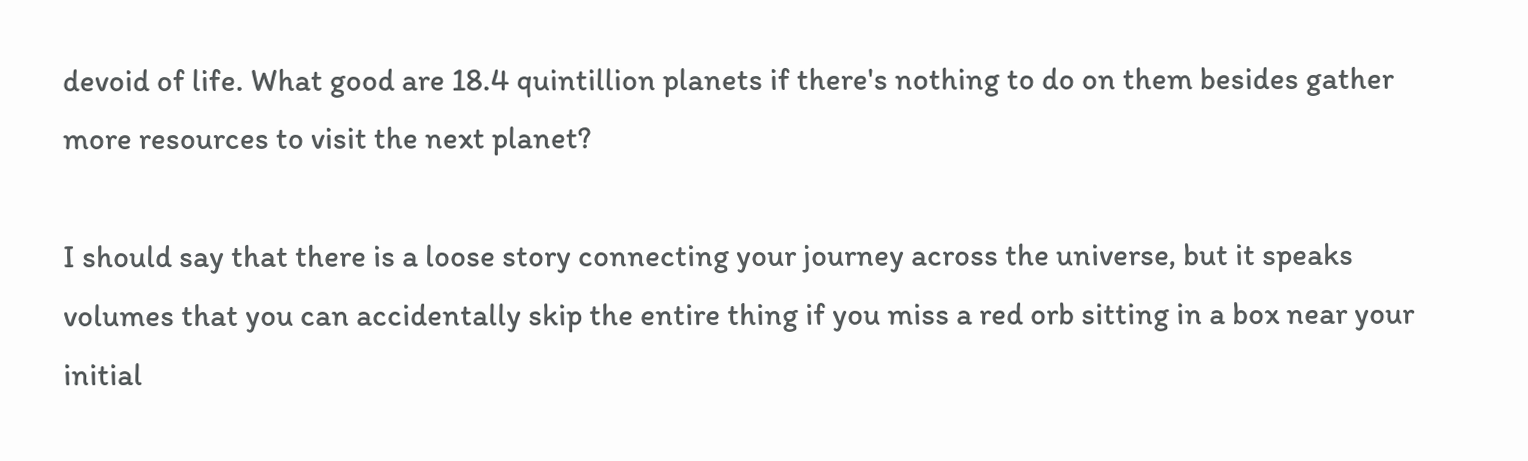devoid of life. What good are 18.4 quintillion planets if there's nothing to do on them besides gather more resources to visit the next planet?

I should say that there is a loose story connecting your journey across the universe, but it speaks volumes that you can accidentally skip the entire thing if you miss a red orb sitting in a box near your initial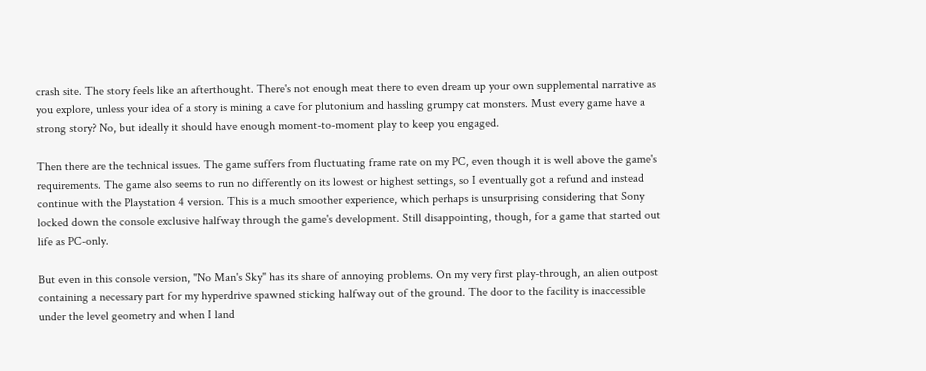crash site. The story feels like an afterthought. There's not enough meat there to even dream up your own supplemental narrative as you explore, unless your idea of a story is mining a cave for plutonium and hassling grumpy cat monsters. Must every game have a strong story? No, but ideally it should have enough moment-to-moment play to keep you engaged.

Then there are the technical issues. The game suffers from fluctuating frame rate on my PC, even though it is well above the game's requirements. The game also seems to run no differently on its lowest or highest settings, so I eventually got a refund and instead continue with the Playstation 4 version. This is a much smoother experience, which perhaps is unsurprising considering that Sony locked down the console exclusive halfway through the game's development. Still disappointing, though, for a game that started out life as PC-only.

But even in this console version, "No Man's Sky" has its share of annoying problems. On my very first play-through, an alien outpost containing a necessary part for my hyperdrive spawned sticking halfway out of the ground. The door to the facility is inaccessible under the level geometry and when I land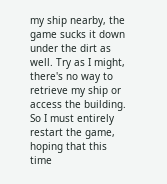my ship nearby, the game sucks it down under the dirt as well. Try as I might, there's no way to retrieve my ship or access the building. So I must entirely restart the game, hoping that this time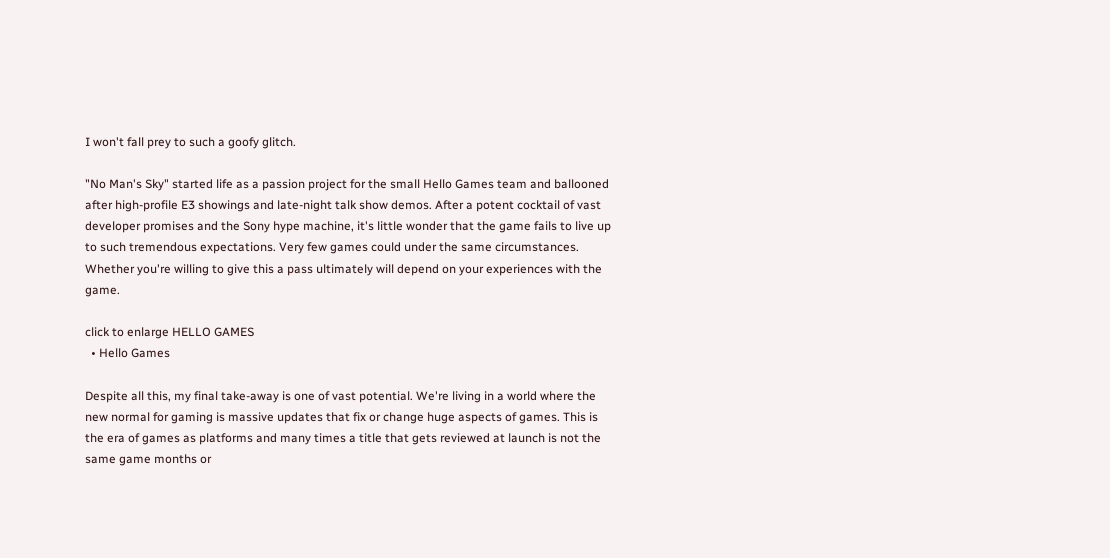I won't fall prey to such a goofy glitch.

"No Man's Sky" started life as a passion project for the small Hello Games team and ballooned after high-profile E3 showings and late-night talk show demos. After a potent cocktail of vast developer promises and the Sony hype machine, it's little wonder that the game fails to live up to such tremendous expectations. Very few games could under the same circumstances. Whether you're willing to give this a pass ultimately will depend on your experiences with the game.

click to enlarge HELLO GAMES
  • Hello Games

Despite all this, my final take-away is one of vast potential. We're living in a world where the new normal for gaming is massive updates that fix or change huge aspects of games. This is the era of games as platforms and many times a title that gets reviewed at launch is not the same game months or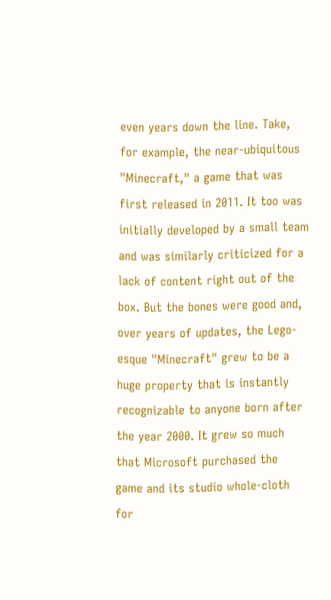even years down the line. Take, for example, the near-ubiquitous "Minecraft," a game that was first released in 2011. It too was initially developed by a small team and was similarly criticized for a lack of content right out of the box. But the bones were good and, over years of updates, the Lego-esque "Minecraft" grew to be a huge property that is instantly recognizable to anyone born after the year 2000. It grew so much that Microsoft purchased the game and its studio whole-cloth for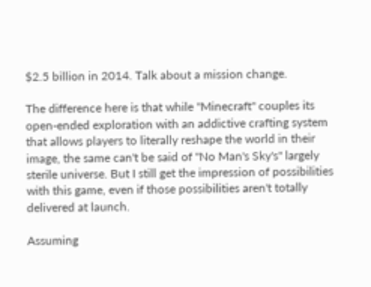$2.5 billion in 2014. Talk about a mission change.

The difference here is that while "Minecraft" couples its open-ended exploration with an addictive crafting system that allows players to literally reshape the world in their image, the same can't be said of "No Man's Sky's" largely sterile universe. But I still get the impression of possibilities with this game, even if those possibilities aren't totally delivered at launch.

Assuming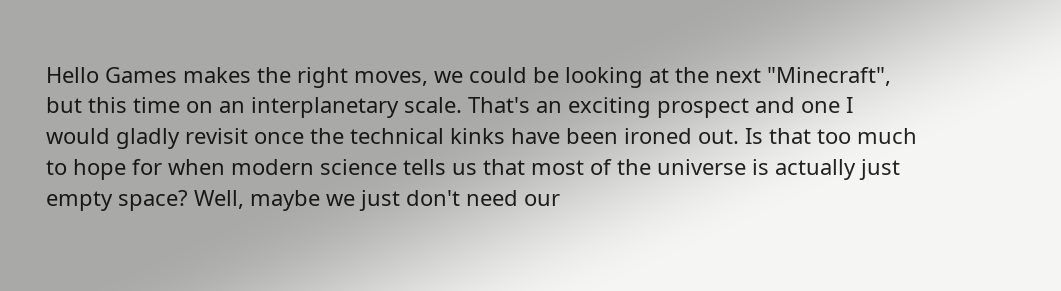Hello Games makes the right moves, we could be looking at the next "Minecraft", but this time on an interplanetary scale. That's an exciting prospect and one I would gladly revisit once the technical kinks have been ironed out. Is that too much to hope for when modern science tells us that most of the universe is actually just empty space? Well, maybe we just don't need our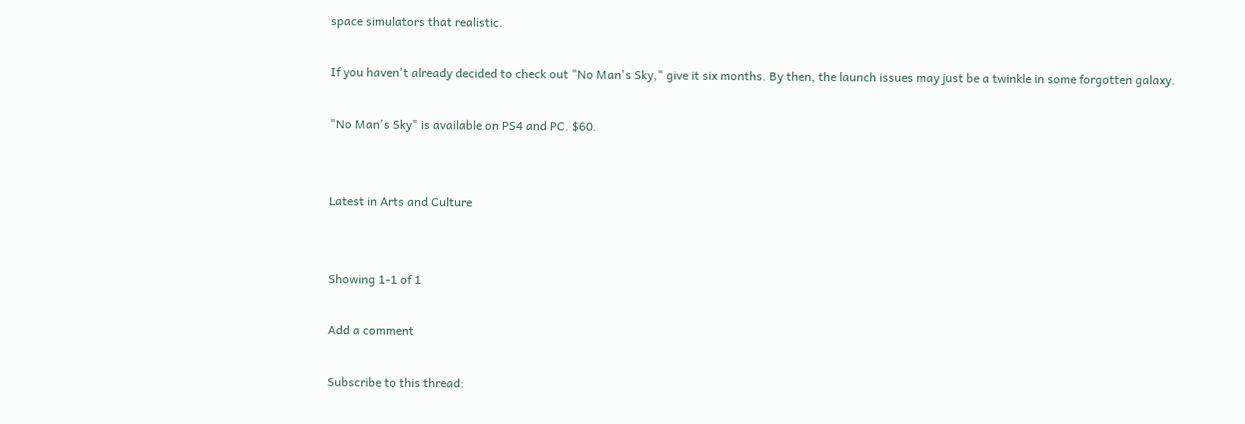space simulators that realistic.

If you haven't already decided to check out "No Man's Sky," give it six months. By then, the launch issues may just be a twinkle in some forgotten galaxy.

"No Man's Sky" is available on PS4 and PC. $60.


Latest in Arts and Culture


Showing 1-1 of 1

Add a comment

Subscribe to this thread: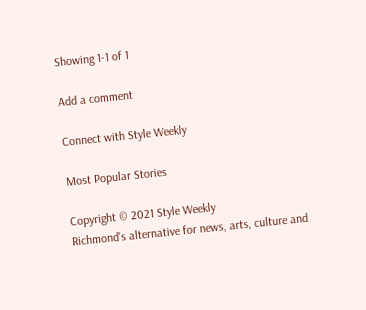Showing 1-1 of 1

Add a comment

Connect with Style Weekly

Most Popular Stories

Copyright © 2021 Style Weekly
Richmond's alternative for news, arts, culture and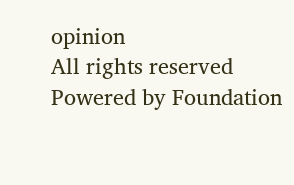opinion
All rights reserved
Powered by Foundation